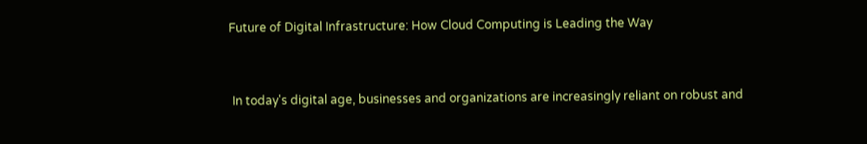Future of Digital Infrastructure: How Cloud Computing is Leading the Way


 In today's digital age, businesses and organizations are increasingly reliant on robust and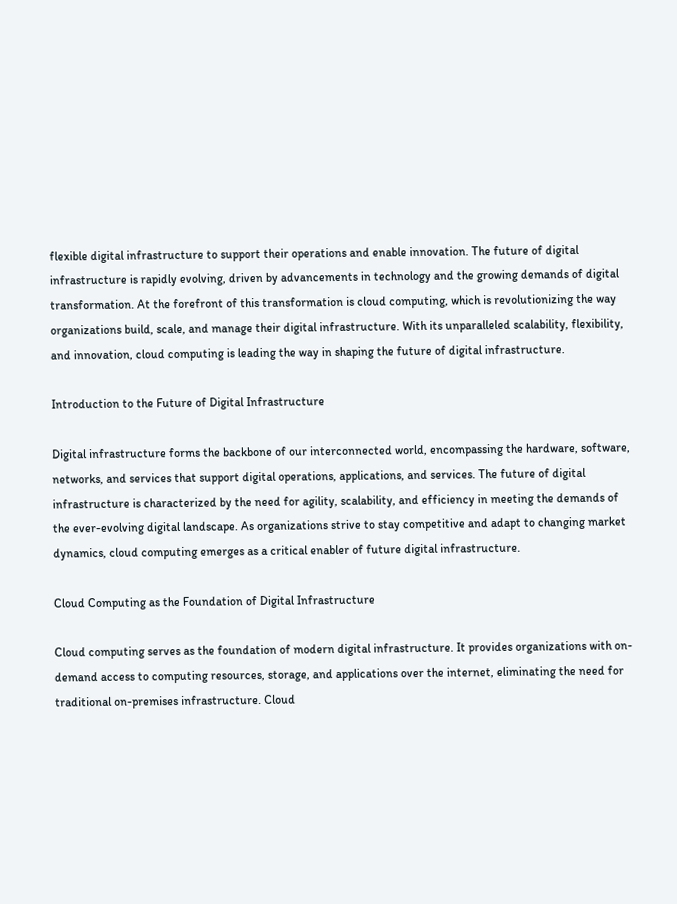flexible digital infrastructure to support their operations and enable innovation. The future of digital infrastructure is rapidly evolving, driven by advancements in technology and the growing demands of digital transformation. At the forefront of this transformation is cloud computing, which is revolutionizing the way organizations build, scale, and manage their digital infrastructure. With its unparalleled scalability, flexibility, and innovation, cloud computing is leading the way in shaping the future of digital infrastructure.

Introduction to the Future of Digital Infrastructure

Digital infrastructure forms the backbone of our interconnected world, encompassing the hardware, software, networks, and services that support digital operations, applications, and services. The future of digital infrastructure is characterized by the need for agility, scalability, and efficiency in meeting the demands of the ever-evolving digital landscape. As organizations strive to stay competitive and adapt to changing market dynamics, cloud computing emerges as a critical enabler of future digital infrastructure.

Cloud Computing as the Foundation of Digital Infrastructure

Cloud computing serves as the foundation of modern digital infrastructure. It provides organizations with on-demand access to computing resources, storage, and applications over the internet, eliminating the need for traditional on-premises infrastructure. Cloud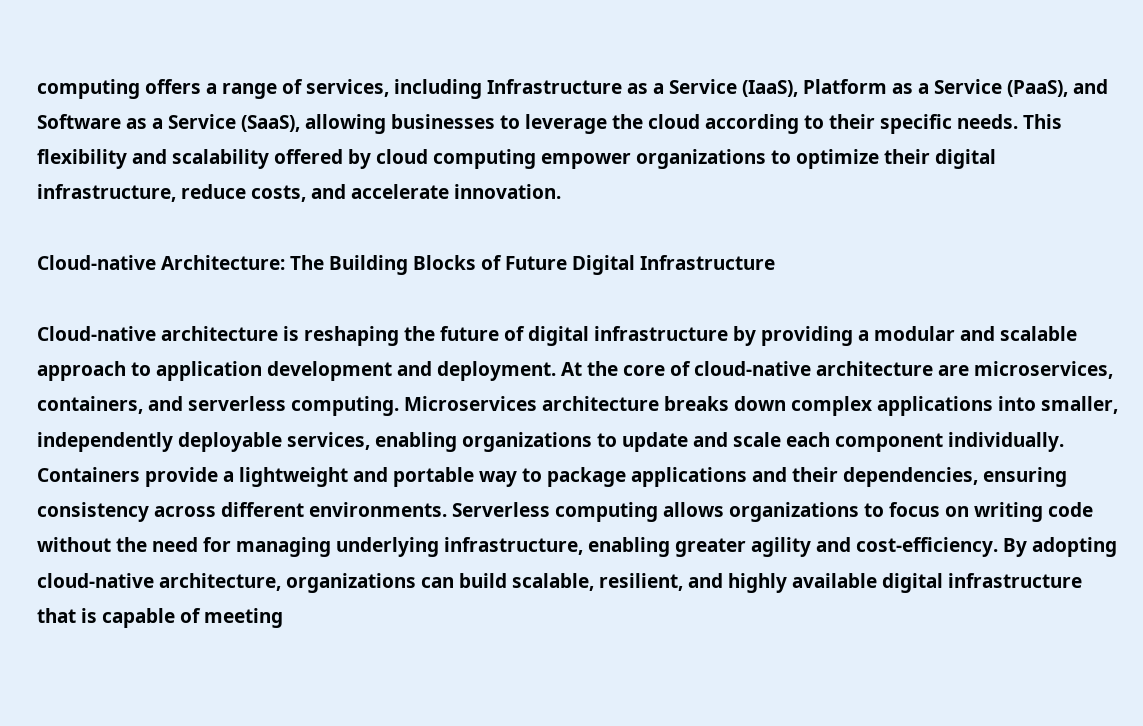computing offers a range of services, including Infrastructure as a Service (IaaS), Platform as a Service (PaaS), and Software as a Service (SaaS), allowing businesses to leverage the cloud according to their specific needs. This flexibility and scalability offered by cloud computing empower organizations to optimize their digital infrastructure, reduce costs, and accelerate innovation.

Cloud-native Architecture: The Building Blocks of Future Digital Infrastructure

Cloud-native architecture is reshaping the future of digital infrastructure by providing a modular and scalable approach to application development and deployment. At the core of cloud-native architecture are microservices, containers, and serverless computing. Microservices architecture breaks down complex applications into smaller, independently deployable services, enabling organizations to update and scale each component individually. Containers provide a lightweight and portable way to package applications and their dependencies, ensuring consistency across different environments. Serverless computing allows organizations to focus on writing code without the need for managing underlying infrastructure, enabling greater agility and cost-efficiency. By adopting cloud-native architecture, organizations can build scalable, resilient, and highly available digital infrastructure that is capable of meeting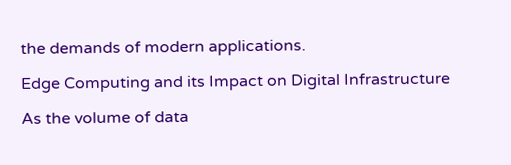the demands of modern applications.

Edge Computing and its Impact on Digital Infrastructure

As the volume of data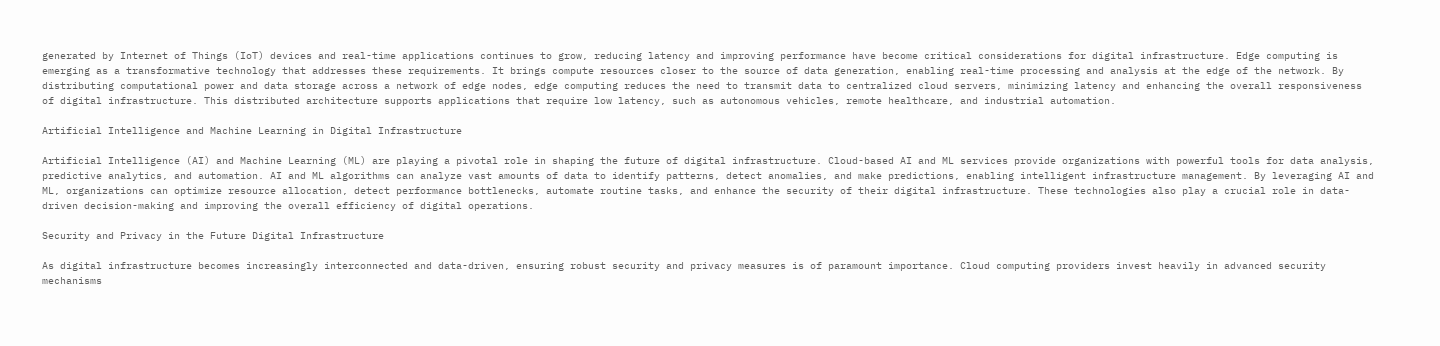generated by Internet of Things (IoT) devices and real-time applications continues to grow, reducing latency and improving performance have become critical considerations for digital infrastructure. Edge computing is emerging as a transformative technology that addresses these requirements. It brings compute resources closer to the source of data generation, enabling real-time processing and analysis at the edge of the network. By distributing computational power and data storage across a network of edge nodes, edge computing reduces the need to transmit data to centralized cloud servers, minimizing latency and enhancing the overall responsiveness of digital infrastructure. This distributed architecture supports applications that require low latency, such as autonomous vehicles, remote healthcare, and industrial automation.

Artificial Intelligence and Machine Learning in Digital Infrastructure

Artificial Intelligence (AI) and Machine Learning (ML) are playing a pivotal role in shaping the future of digital infrastructure. Cloud-based AI and ML services provide organizations with powerful tools for data analysis, predictive analytics, and automation. AI and ML algorithms can analyze vast amounts of data to identify patterns, detect anomalies, and make predictions, enabling intelligent infrastructure management. By leveraging AI and ML, organizations can optimize resource allocation, detect performance bottlenecks, automate routine tasks, and enhance the security of their digital infrastructure. These technologies also play a crucial role in data-driven decision-making and improving the overall efficiency of digital operations.

Security and Privacy in the Future Digital Infrastructure

As digital infrastructure becomes increasingly interconnected and data-driven, ensuring robust security and privacy measures is of paramount importance. Cloud computing providers invest heavily in advanced security mechanisms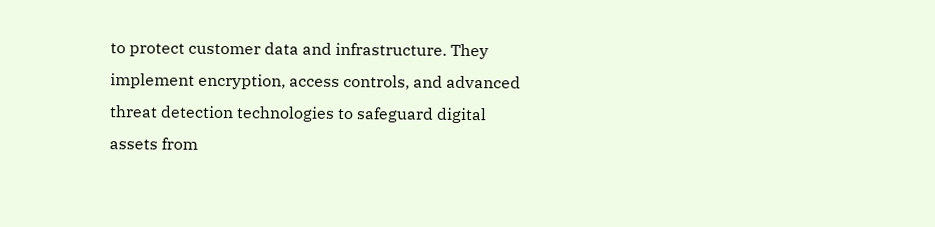to protect customer data and infrastructure. They implement encryption, access controls, and advanced threat detection technologies to safeguard digital assets from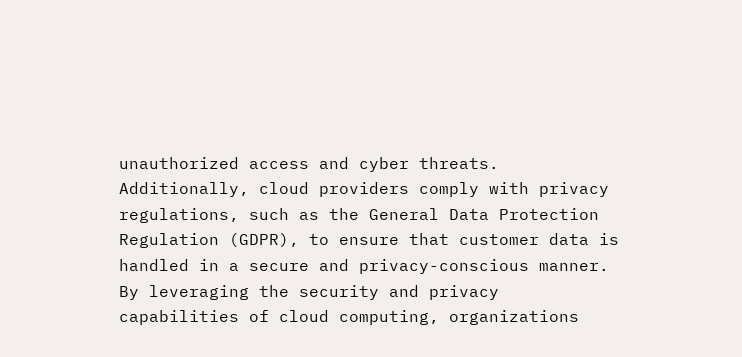unauthorized access and cyber threats. Additionally, cloud providers comply with privacy regulations, such as the General Data Protection Regulation (GDPR), to ensure that customer data is handled in a secure and privacy-conscious manner. By leveraging the security and privacy capabilities of cloud computing, organizations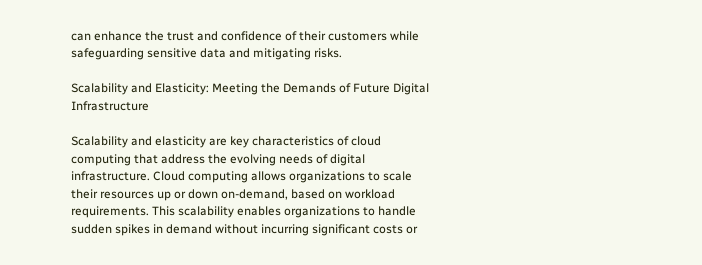can enhance the trust and confidence of their customers while safeguarding sensitive data and mitigating risks.

Scalability and Elasticity: Meeting the Demands of Future Digital Infrastructure

Scalability and elasticity are key characteristics of cloud computing that address the evolving needs of digital infrastructure. Cloud computing allows organizations to scale their resources up or down on-demand, based on workload requirements. This scalability enables organizations to handle sudden spikes in demand without incurring significant costs or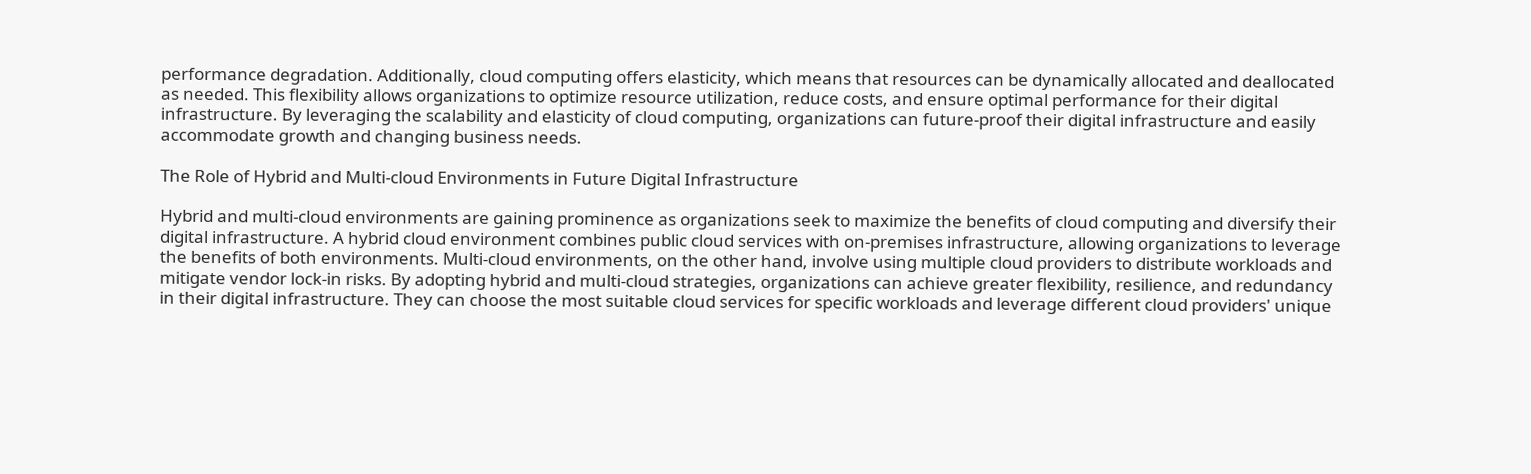performance degradation. Additionally, cloud computing offers elasticity, which means that resources can be dynamically allocated and deallocated as needed. This flexibility allows organizations to optimize resource utilization, reduce costs, and ensure optimal performance for their digital infrastructure. By leveraging the scalability and elasticity of cloud computing, organizations can future-proof their digital infrastructure and easily accommodate growth and changing business needs.

The Role of Hybrid and Multi-cloud Environments in Future Digital Infrastructure

Hybrid and multi-cloud environments are gaining prominence as organizations seek to maximize the benefits of cloud computing and diversify their digital infrastructure. A hybrid cloud environment combines public cloud services with on-premises infrastructure, allowing organizations to leverage the benefits of both environments. Multi-cloud environments, on the other hand, involve using multiple cloud providers to distribute workloads and mitigate vendor lock-in risks. By adopting hybrid and multi-cloud strategies, organizations can achieve greater flexibility, resilience, and redundancy in their digital infrastructure. They can choose the most suitable cloud services for specific workloads and leverage different cloud providers' unique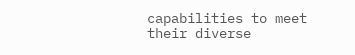capabilities to meet their diverse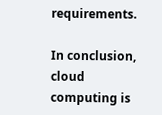requirements.

In conclusion, cloud computing is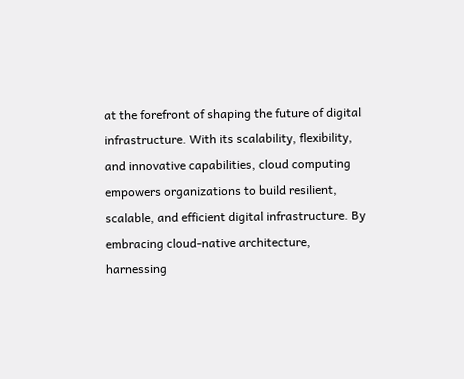at the forefront of shaping the future of digital infrastructure. With its scalability, flexibility, and innovative capabilities, cloud computing empowers organizations to build resilient, scalable, and efficient digital infrastructure. By embracing cloud-native architecture, harnessing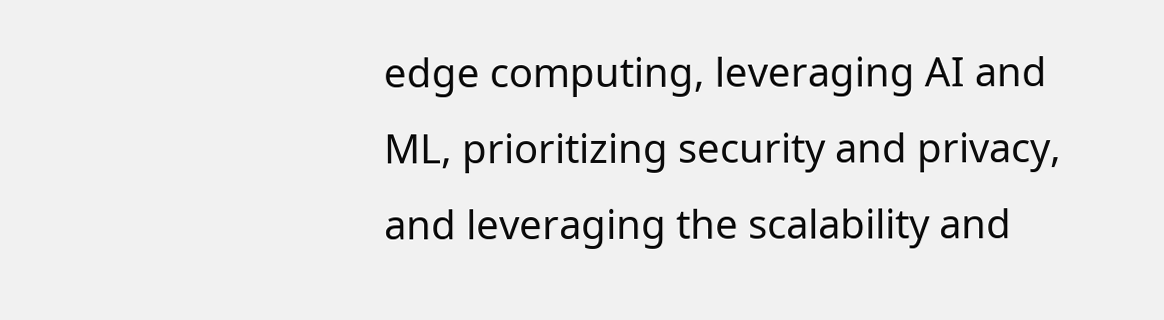edge computing, leveraging AI and ML, prioritizing security and privacy, and leveraging the scalability and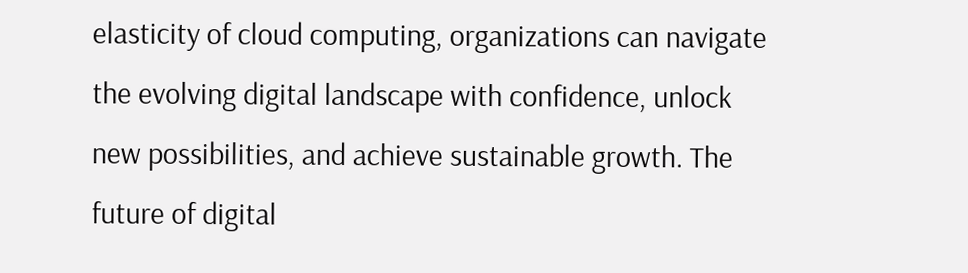elasticity of cloud computing, organizations can navigate the evolving digital landscape with confidence, unlock new possibilities, and achieve sustainable growth. The future of digital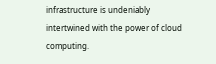infrastructure is undeniably intertwined with the power of cloud computing.